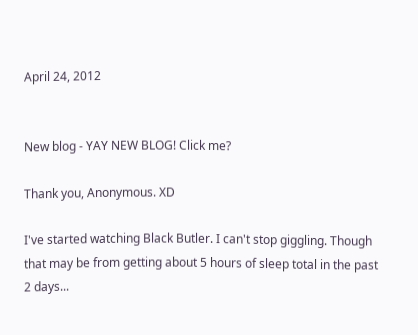April 24, 2012


New blog - YAY NEW BLOG! Click me?

Thank you, Anonymous. XD

I've started watching Black Butler. I can't stop giggling. Though that may be from getting about 5 hours of sleep total in the past 2 days...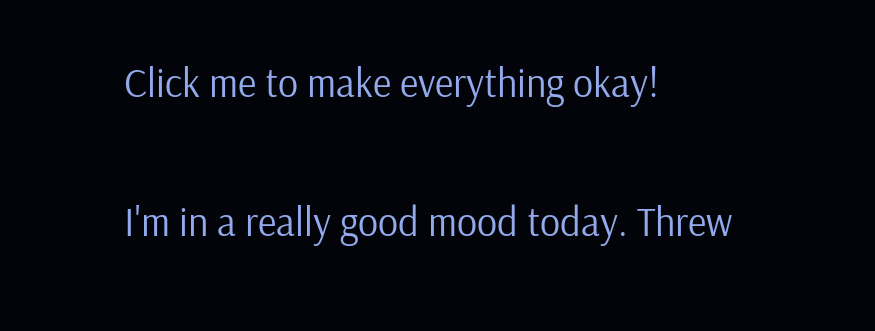Click me to make everything okay!

I'm in a really good mood today. Threw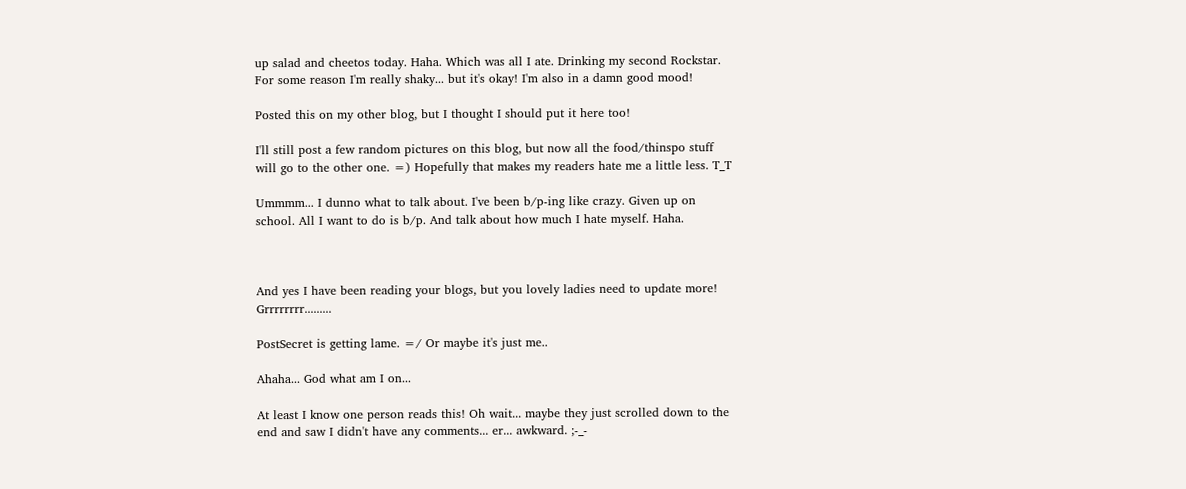up salad and cheetos today. Haha. Which was all I ate. Drinking my second Rockstar. For some reason I'm really shaky... but it's okay! I'm also in a damn good mood!

Posted this on my other blog, but I thought I should put it here too!

I'll still post a few random pictures on this blog, but now all the food/thinspo stuff will go to the other one. =) Hopefully that makes my readers hate me a little less. T_T

Ummmm... I dunno what to talk about. I've been b/p-ing like crazy. Given up on school. All I want to do is b/p. And talk about how much I hate myself. Haha.



And yes I have been reading your blogs, but you lovely ladies need to update more! Grrrrrrrr.........

PostSecret is getting lame. =/ Or maybe it's just me..

Ahaha... God what am I on...

At least I know one person reads this! Oh wait... maybe they just scrolled down to the end and saw I didn't have any comments... er... awkward. ;-_-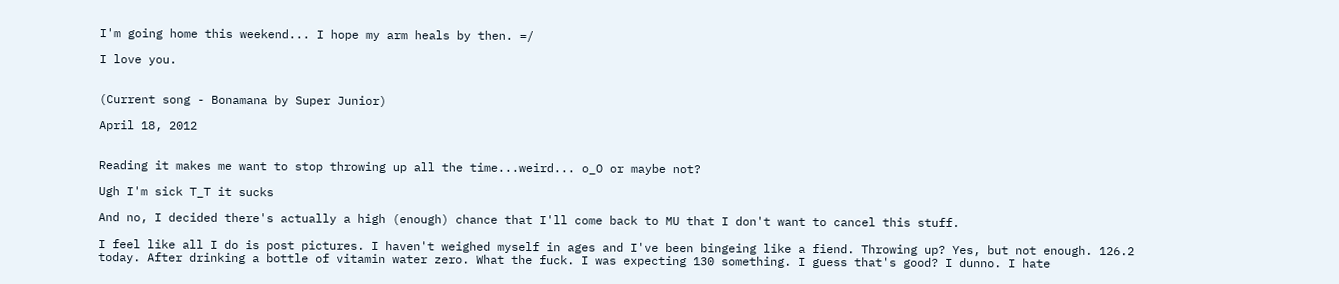I'm going home this weekend... I hope my arm heals by then. =/

I love you.


(Current song - Bonamana by Super Junior)

April 18, 2012


Reading it makes me want to stop throwing up all the time...weird... o_O or maybe not?

Ugh I'm sick T_T it sucks

And no, I decided there's actually a high (enough) chance that I'll come back to MU that I don't want to cancel this stuff.

I feel like all I do is post pictures. I haven't weighed myself in ages and I've been bingeing like a fiend. Throwing up? Yes, but not enough. 126.2 today. After drinking a bottle of vitamin water zero. What the fuck. I was expecting 130 something. I guess that's good? I dunno. I hate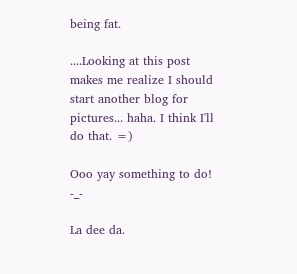being fat.

....Looking at this post makes me realize I should start another blog for pictures... haha. I think I'll do that. =)

Ooo yay something to do! -_-

La dee da.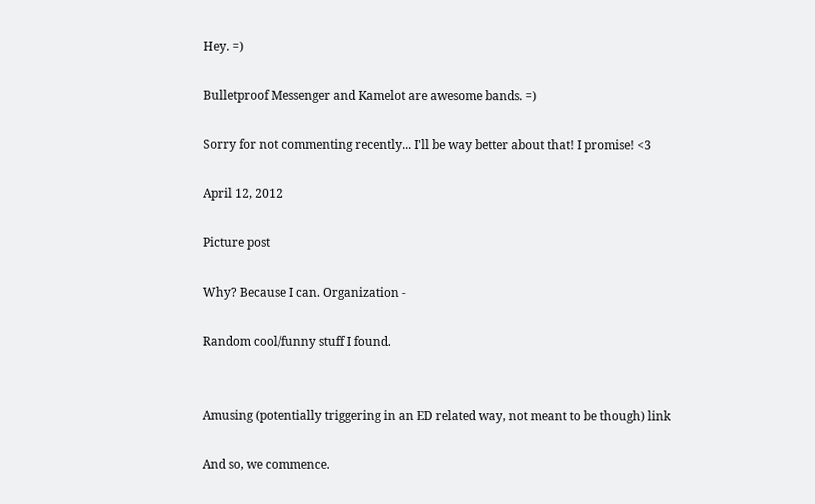Hey. =)

Bulletproof Messenger and Kamelot are awesome bands. =)

Sorry for not commenting recently... I'll be way better about that! I promise! <3

April 12, 2012

Picture post

Why? Because I can. Organization -

Random cool/funny stuff I found.


Amusing (potentially triggering in an ED related way, not meant to be though) link

And so, we commence.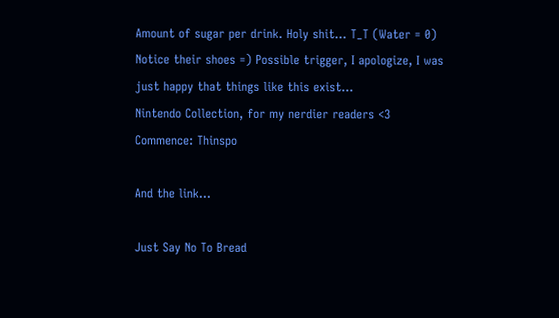Amount of sugar per drink. Holy shit... T_T (Water = 0)
Notice their shoes =) Possible trigger, I apologize, I was just happy that things like this exist...
Nintendo Collection, for my nerdier readers <3
Commence: Thinspo

And the link...

Just Say No To Bread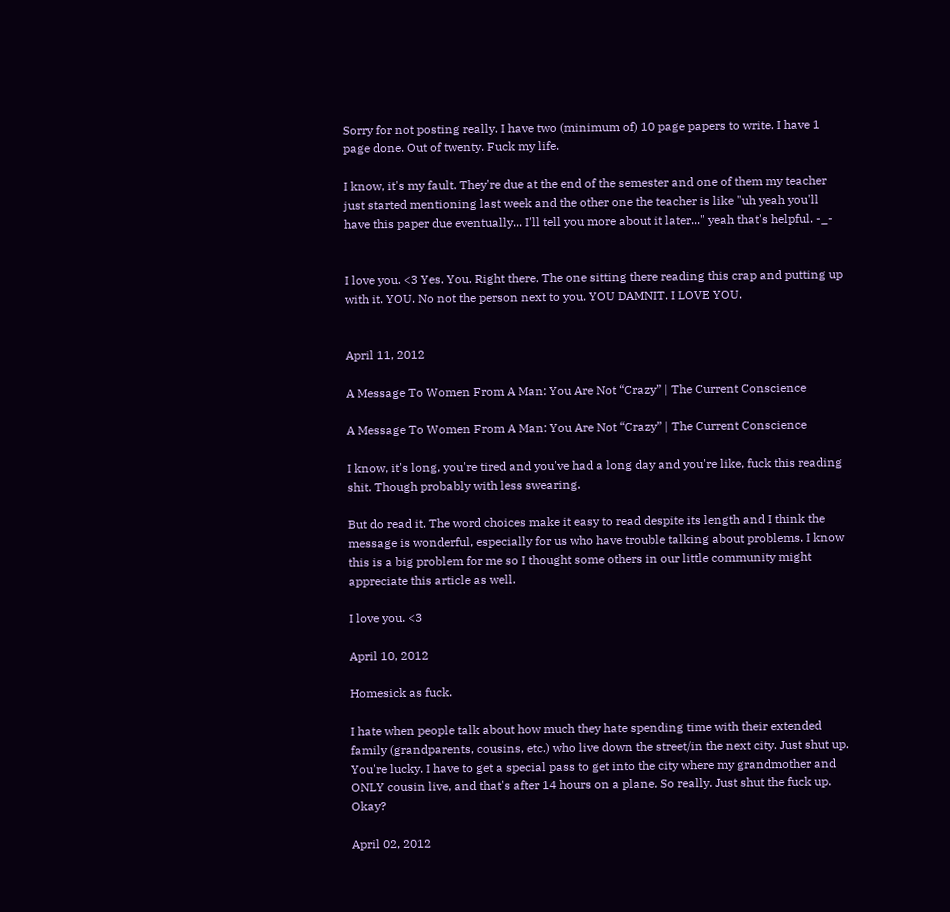Sorry for not posting really. I have two (minimum of) 10 page papers to write. I have 1 page done. Out of twenty. Fuck my life.

I know, it's my fault. They're due at the end of the semester and one of them my teacher just started mentioning last week and the other one the teacher is like "uh yeah you'll have this paper due eventually... I'll tell you more about it later..." yeah that's helpful. -_-


I love you. <3 Yes. You. Right there. The one sitting there reading this crap and putting up with it. YOU. No not the person next to you. YOU DAMNIT. I LOVE YOU.


April 11, 2012

A Message To Women From A Man: You Are Not “Crazy” | The Current Conscience

A Message To Women From A Man: You Are Not “Crazy” | The Current Conscience

I know, it's long, you're tired and you've had a long day and you're like, fuck this reading shit. Though probably with less swearing.

But do read it. The word choices make it easy to read despite its length and I think the message is wonderful, especially for us who have trouble talking about problems. I know this is a big problem for me so I thought some others in our little community might appreciate this article as well.

I love you. <3

April 10, 2012

Homesick as fuck.

I hate when people talk about how much they hate spending time with their extended family (grandparents, cousins, etc.) who live down the street/in the next city. Just shut up. You're lucky. I have to get a special pass to get into the city where my grandmother and ONLY cousin live, and that's after 14 hours on a plane. So really. Just shut the fuck up. Okay?

April 02, 2012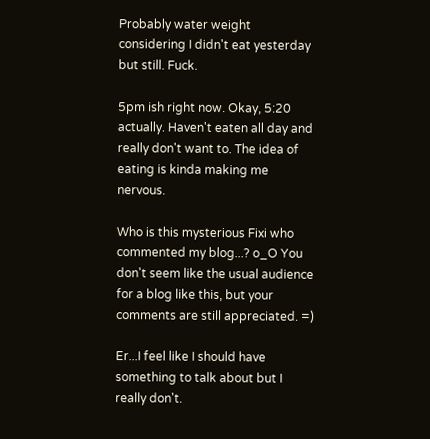Probably water weight considering I didn't eat yesterday but still. Fuck.

5pm ish right now. Okay, 5:20 actually. Haven't eaten all day and really don't want to. The idea of eating is kinda making me nervous.

Who is this mysterious Fixi who commented my blog...? o_O You don't seem like the usual audience for a blog like this, but your comments are still appreciated. =)

Er...I feel like I should have something to talk about but I really don't.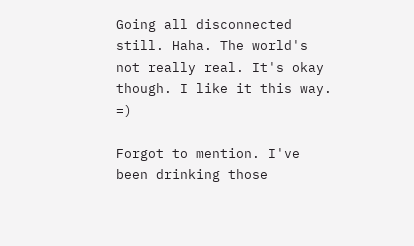Going all disconnected still. Haha. The world's not really real. It's okay though. I like it this way. =)

Forgot to mention. I've been drinking those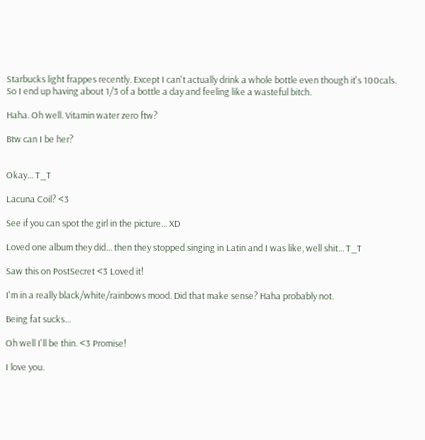Starbucks light frappes recently. Except I can't actually drink a whole bottle even though it's 100cals. So I end up having about 1/3 of a bottle a day and feeling like a wasteful bitch.

Haha. Oh well. Vitamin water zero ftw?

Btw can I be her?


Okay... T_T

Lacuna Coil? <3

See if you can spot the girl in the picture... XD

Loved one album they did... then they stopped singing in Latin and I was like, well shit... T_T

Saw this on PostSecret <3 Loved it!

I'm in a really black/white/rainbows mood. Did that make sense? Haha probably not.

Being fat sucks...

Oh well I'll be thin. <3 Promise!

I love you.